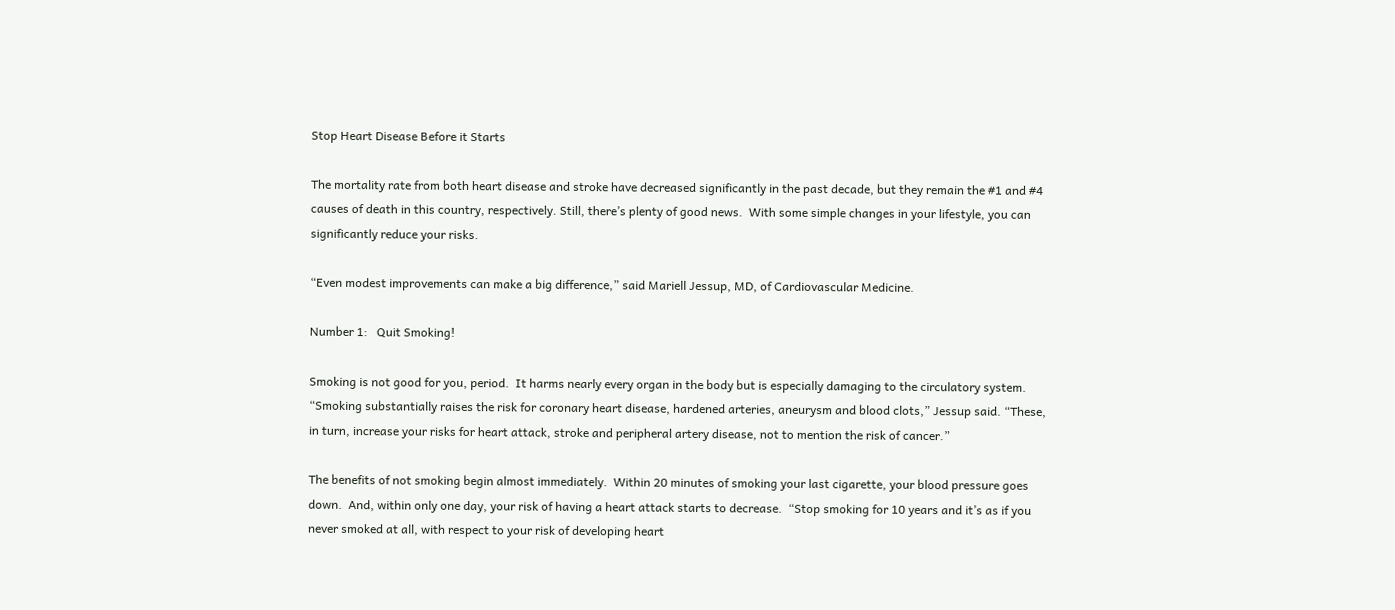Stop Heart Disease Before it Starts

The mortality rate from both heart disease and stroke have decreased significantly in the past decade, but they remain the #1 and #4 causes of death in this country, respectively. Still, there’s plenty of good news.  With some simple changes in your lifestyle, you can significantly reduce your risks.

“Even modest improvements can make a big difference,” said Mariell Jessup, MD, of Cardiovascular Medicine.

Number 1:   Quit Smoking!

Smoking is not good for you, period.  It harms nearly every organ in the body but is especially damaging to the circulatory system. “Smoking substantially raises the risk for coronary heart disease, hardened arteries, aneurysm and blood clots,” Jessup said. “These, in turn, increase your risks for heart attack, stroke and peripheral artery disease, not to mention the risk of cancer.”

The benefits of not smoking begin almost immediately.  Within 20 minutes of smoking your last cigarette, your blood pressure goes down.  And, within only one day, your risk of having a heart attack starts to decrease.  “Stop smoking for 10 years and it’s as if you never smoked at all, with respect to your risk of developing heart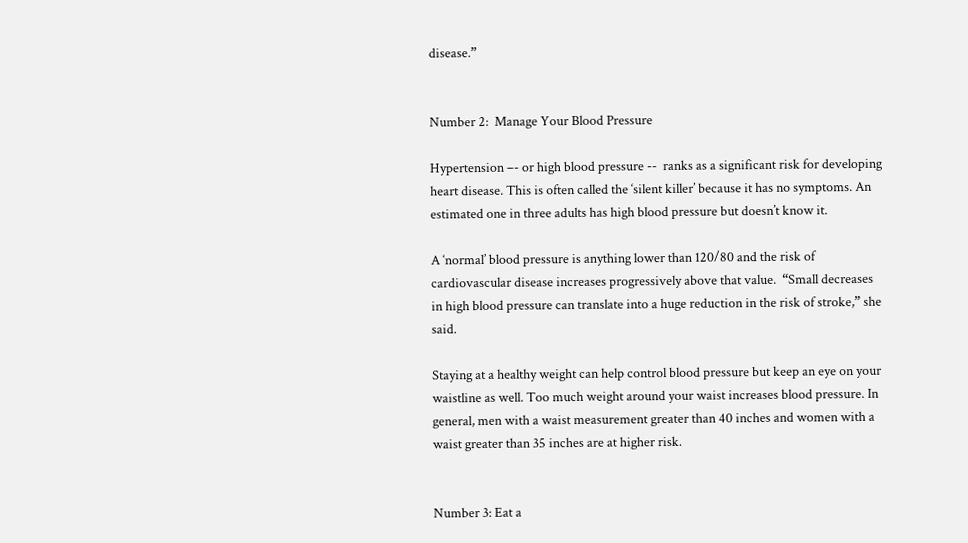disease.”


Number 2:  Manage Your Blood Pressure

Hypertension –- or high blood pressure --  ranks as a significant risk for developing heart disease. This is often called the ‘silent killer’ because it has no symptoms. An estimated one in three adults has high blood pressure but doesn’t know it.

A ‘normal’ blood pressure is anything lower than 120/80 and the risk of cardiovascular disease increases progressively above that value.  “Small decreases in high blood pressure can translate into a huge reduction in the risk of stroke,” she said.

Staying at a healthy weight can help control blood pressure but keep an eye on your waistline as well. Too much weight around your waist increases blood pressure. In general, men with a waist measurement greater than 40 inches and women with a waist greater than 35 inches are at higher risk.


Number 3: Eat a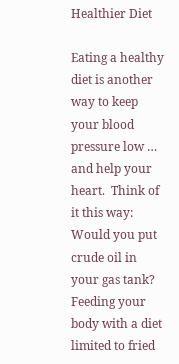Healthier Diet

Eating a healthy diet is another way to keep your blood pressure low … and help your heart.  Think of it this way: Would you put crude oil in your gas tank?  Feeding your body with a diet limited to fried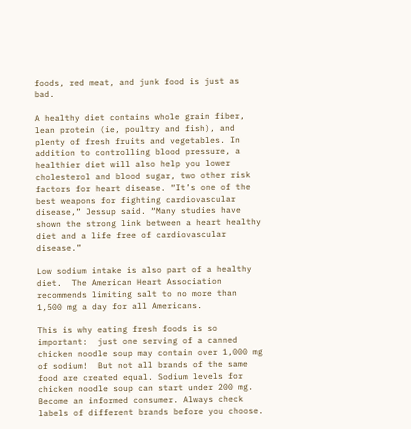foods, red meat, and junk food is just as bad.

A healthy diet contains whole grain fiber, lean protein (ie, poultry and fish), and plenty of fresh fruits and vegetables. In addition to controlling blood pressure, a healthier diet will also help you lower cholesterol and blood sugar, two other risk factors for heart disease. “It’s one of the best weapons for fighting cardiovascular disease,” Jessup said. “Many studies have shown the strong link between a heart healthy diet and a life free of cardiovascular disease.”

Low sodium intake is also part of a healthy diet.  The American Heart Association recommends limiting salt to no more than 1,500 mg a day for all Americans.

This is why eating fresh foods is so important:  just one serving of a canned chicken noodle soup may contain over 1,000 mg of sodium!  But not all brands of the same food are created equal. Sodium levels for chicken noodle soup can start under 200 mg. Become an informed consumer. Always check labels of different brands before you choose.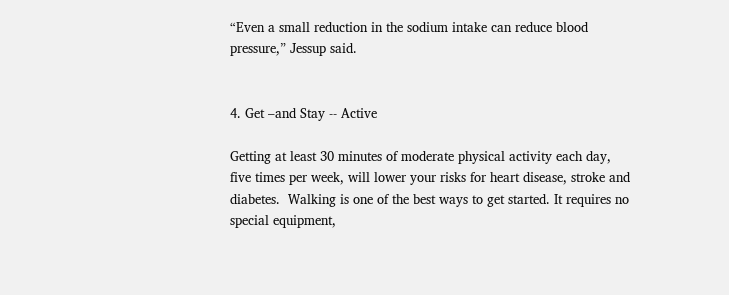“Even a small reduction in the sodium intake can reduce blood pressure,” Jessup said.


4. Get –and Stay -- Active

Getting at least 30 minutes of moderate physical activity each day, five times per week, will lower your risks for heart disease, stroke and diabetes.  Walking is one of the best ways to get started. It requires no special equipment,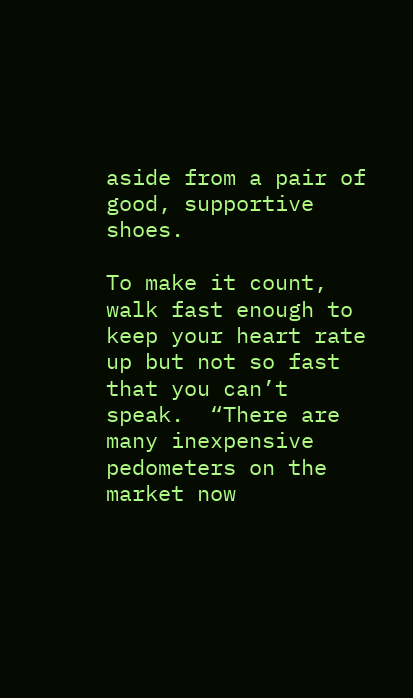aside from a pair of good, supportive shoes.

To make it count, walk fast enough to keep your heart rate up but not so fast that you can’t speak.  “There are many inexpensive pedometers on the market now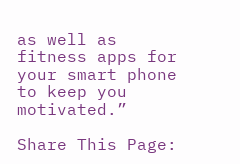as well as fitness apps for your smart phone to keep you motivated.”

Share This Page: